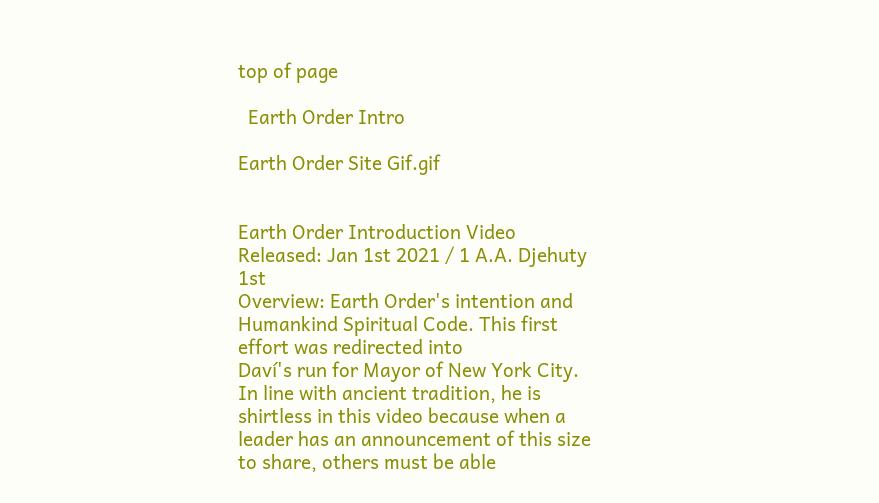top of page

  Earth Order Intro

Earth Order Site Gif.gif


Earth Order Introduction Video
Released: Jan 1st 2021 / 1 A.A. Djehuty 1st
Overview: Earth Order's intention and Humankind Spiritual Code. This first effort was redirected into
Daví's run for Mayor of New York City. In line with ancient tradition, he is shirtless in this video because when a leader has an announcement of this size to share, others must be able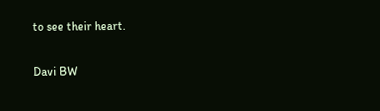to see their heart.

Davi BW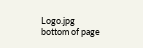Logo.jpg
bottom of page